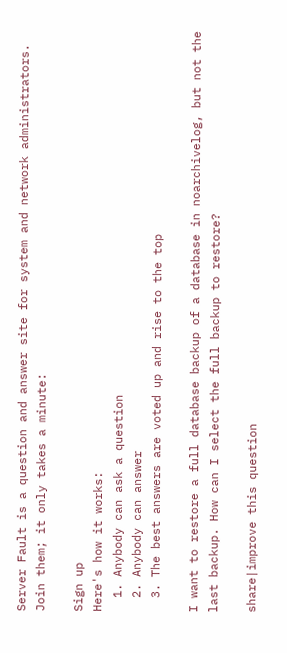Server Fault is a question and answer site for system and network administrators. Join them; it only takes a minute:

Sign up
Here's how it works:
  1. Anybody can ask a question
  2. Anybody can answer
  3. The best answers are voted up and rise to the top

I want to restore a full database backup of a database in noarchivelog, but not the last backup. How can I select the full backup to restore?

share|improve this question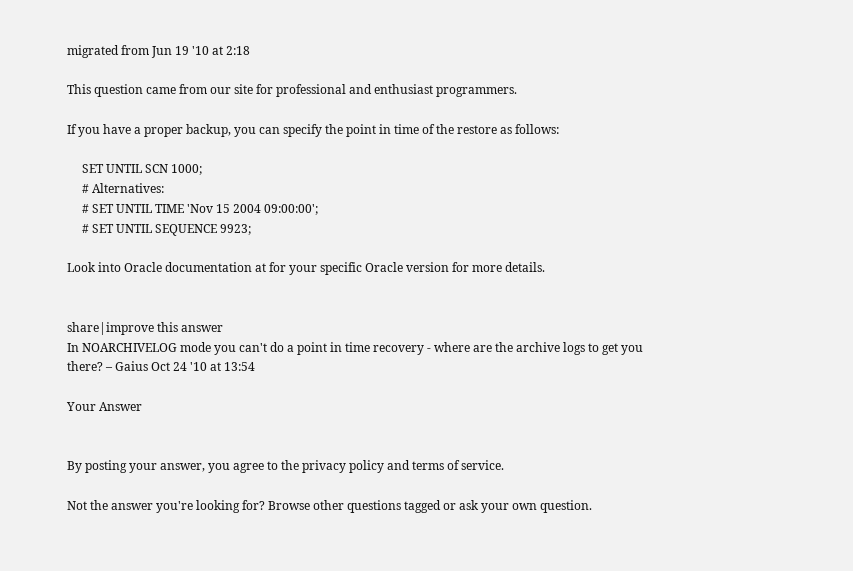migrated from Jun 19 '10 at 2:18

This question came from our site for professional and enthusiast programmers.

If you have a proper backup, you can specify the point in time of the restore as follows:

     SET UNTIL SCN 1000;
     # Alternatives:
     # SET UNTIL TIME 'Nov 15 2004 09:00:00';
     # SET UNTIL SEQUENCE 9923;

Look into Oracle documentation at for your specific Oracle version for more details.


share|improve this answer
In NOARCHIVELOG mode you can't do a point in time recovery - where are the archive logs to get you there? – Gaius Oct 24 '10 at 13:54

Your Answer


By posting your answer, you agree to the privacy policy and terms of service.

Not the answer you're looking for? Browse other questions tagged or ask your own question.